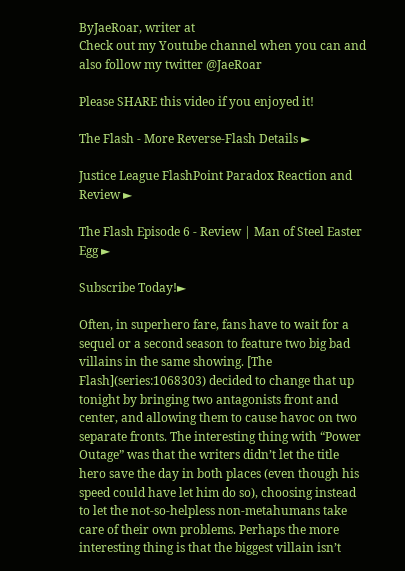ByJaeRoar, writer at
Check out my Youtube channel when you can and also follow my twitter @JaeRoar

Please SHARE this video if you enjoyed it!

The Flash - More Reverse-Flash Details ►

Justice League FlashPoint Paradox Reaction and Review ►

The Flash Episode 6 - Review | Man of Steel Easter Egg ►

Subscribe Today!►

Often, in superhero fare, fans have to wait for a sequel or a second season to feature two big bad villains in the same showing. [The Flash](series:1068303) decided to change that up tonight by bringing two antagonists front and center, and allowing them to cause havoc on two separate fronts. The interesting thing with “Power Outage” was that the writers didn’t let the title hero save the day in both places (even though his speed could have let him do so), choosing instead to let the not-so-helpless non-metahumans take care of their own problems. Perhaps the more interesting thing is that the biggest villain isn’t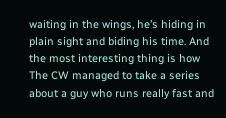waiting in the wings, he’s hiding in plain sight and biding his time. And the most interesting thing is how The CW managed to take a series about a guy who runs really fast and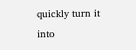quickly turn it into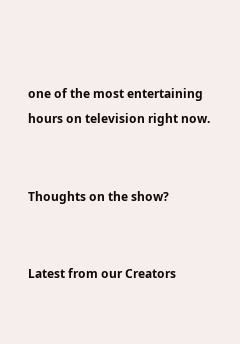one of the most entertaining hours on television right now.


Thoughts on the show?


Latest from our Creators